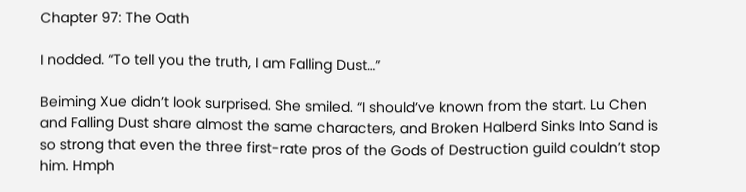Chapter 97: The Oath

I nodded. “To tell you the truth, I am Falling Dust…”

Beiming Xue didn’t look surprised. She smiled. “I should’ve known from the start. Lu Chen and Falling Dust share almost the same characters, and Broken Halberd Sinks Into Sand is so strong that even the three first-rate pros of the Gods of Destruction guild couldn’t stop him. Hmph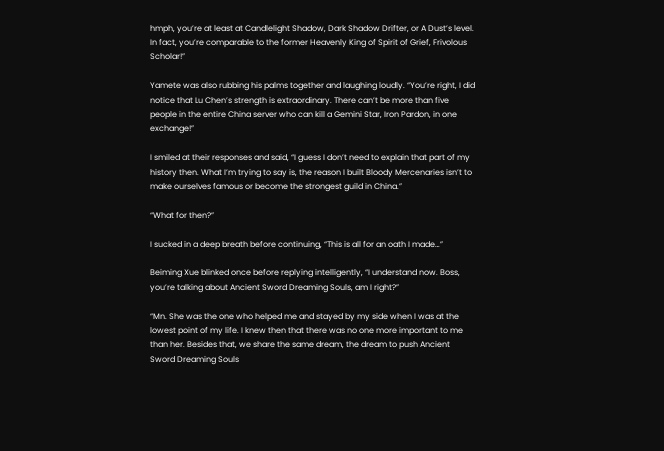hmph, you’re at least at Candlelight Shadow, Dark Shadow Drifter, or A Dust’s level. In fact, you’re comparable to the former Heavenly King of Spirit of Grief, Frivolous Scholar!”

Yamete was also rubbing his palms together and laughing loudly. “You’re right, I did notice that Lu Chen’s strength is extraordinary. There can’t be more than five people in the entire China server who can kill a Gemini Star, Iron Pardon, in one exchange!”

I smiled at their responses and said, “I guess I don’t need to explain that part of my history then. What I’m trying to say is, the reason I built Bloody Mercenaries isn’t to make ourselves famous or become the strongest guild in China.”

“What for then?”

I sucked in a deep breath before continuing, “This is all for an oath I made…”

Beiming Xue blinked once before replying intelligently, “I understand now. Boss, you’re talking about Ancient Sword Dreaming Souls, am I right?”

“Mn. She was the one who helped me and stayed by my side when I was at the lowest point of my life. I knew then that there was no one more important to me than her. Besides that, we share the same dream, the dream to push Ancient Sword Dreaming Souls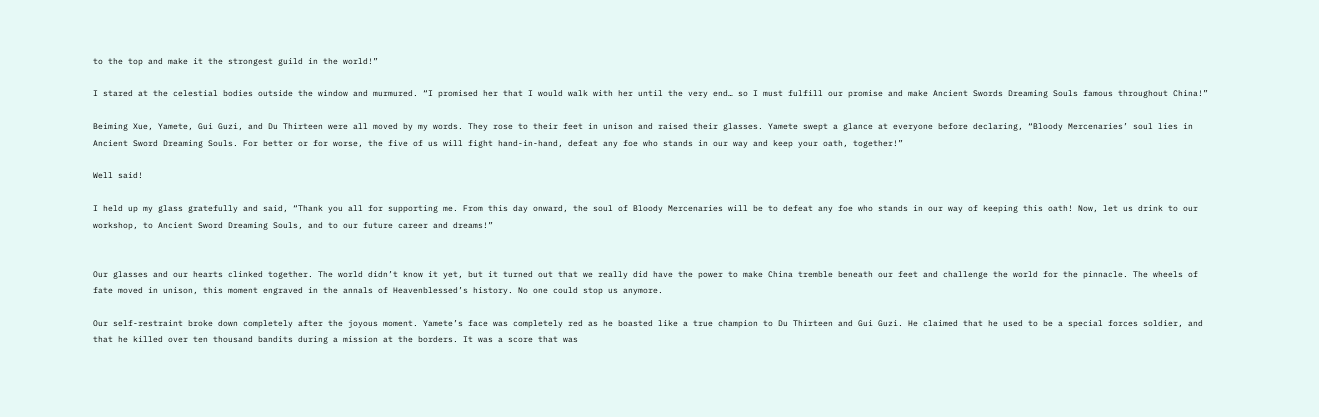to the top and make it the strongest guild in the world!”

I stared at the celestial bodies outside the window and murmured. “I promised her that I would walk with her until the very end… so I must fulfill our promise and make Ancient Swords Dreaming Souls famous throughout China!”

Beiming Xue, Yamete, Gui Guzi, and Du Thirteen were all moved by my words. They rose to their feet in unison and raised their glasses. Yamete swept a glance at everyone before declaring, “Bloody Mercenaries’ soul lies in Ancient Sword Dreaming Souls. For better or for worse, the five of us will fight hand-in-hand, defeat any foe who stands in our way and keep your oath, together!”

Well said!

I held up my glass gratefully and said, “Thank you all for supporting me. From this day onward, the soul of Bloody Mercenaries will be to defeat any foe who stands in our way of keeping this oath! Now, let us drink to our workshop, to Ancient Sword Dreaming Souls, and to our future career and dreams!”


Our glasses and our hearts clinked together. The world didn’t know it yet, but it turned out that we really did have the power to make China tremble beneath our feet and challenge the world for the pinnacle. The wheels of fate moved in unison, this moment engraved in the annals of Heavenblessed’s history. No one could stop us anymore.

Our self-restraint broke down completely after the joyous moment. Yamete’s face was completely red as he boasted like a true champion to Du Thirteen and Gui Guzi. He claimed that he used to be a special forces soldier, and that he killed over ten thousand bandits during a mission at the borders. It was a score that was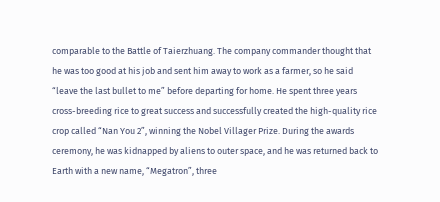comparable to the Battle of Taierzhuang. The company commander thought that he was too good at his job and sent him away to work as a farmer, so he said “leave the last bullet to me” before departing for home. He spent three years cross-breeding rice to great success and successfully created the high-quality rice crop called “Nan You 2”, winning the Nobel Villager Prize. During the awards ceremony, he was kidnapped by aliens to outer space, and he was returned back to Earth with a new name, “Megatron”, three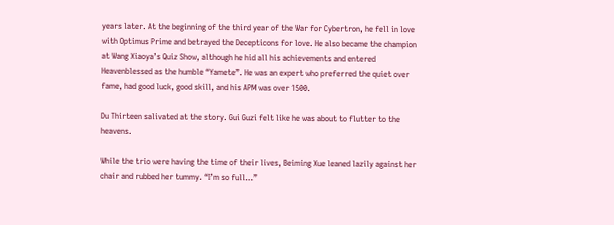years later. At the beginning of the third year of the War for Cybertron, he fell in love with Optimus Prime and betrayed the Decepticons for love. He also became the champion at Wang Xiaoya’s Quiz Show, although he hid all his achievements and entered Heavenblessed as the humble “Yamete”. He was an expert who preferred the quiet over fame, had good luck, good skill, and his APM was over 1500.

Du Thirteen salivated at the story. Gui Guzi felt like he was about to flutter to the heavens.

While the trio were having the time of their lives, Beiming Xue leaned lazily against her chair and rubbed her tummy. “I’m so full…”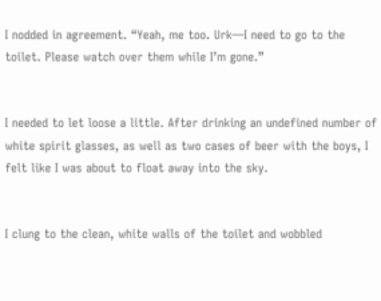I nodded in agreement. “Yeah, me too. Urk—I need to go to the toilet. Please watch over them while I’m gone.”


I needed to let loose a little. After drinking an undefined number of white spirit glasses, as well as two cases of beer with the boys, I felt like I was about to float away into the sky.


I clung to the clean, white walls of the toilet and wobbled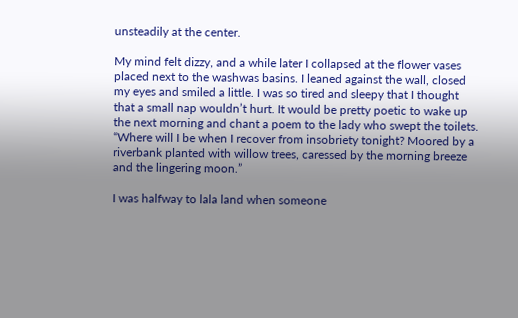unsteadily at the center.

My mind felt dizzy, and a while later I collapsed at the flower vases placed next to the washwas basins. I leaned against the wall, closed my eyes and smiled a little. I was so tired and sleepy that I thought that a small nap wouldn’t hurt. It would be pretty poetic to wake up the next morning and chant a poem to the lady who swept the toilets. “Where will I be when I recover from insobriety tonight? Moored by a riverbank planted with willow trees, caressed by the morning breeze and the lingering moon.”

I was halfway to lala land when someone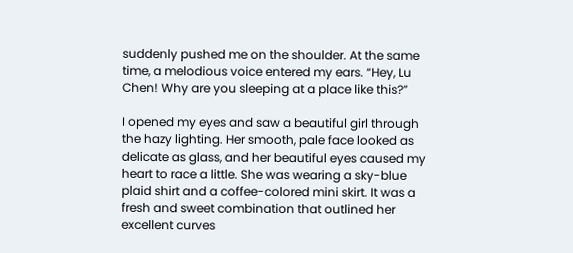suddenly pushed me on the shoulder. At the same time, a melodious voice entered my ears. “Hey, Lu Chen! Why are you sleeping at a place like this?”

I opened my eyes and saw a beautiful girl through the hazy lighting. Her smooth, pale face looked as delicate as glass, and her beautiful eyes caused my heart to race a little. She was wearing a sky-blue plaid shirt and a coffee-colored mini skirt. It was a fresh and sweet combination that outlined her excellent curves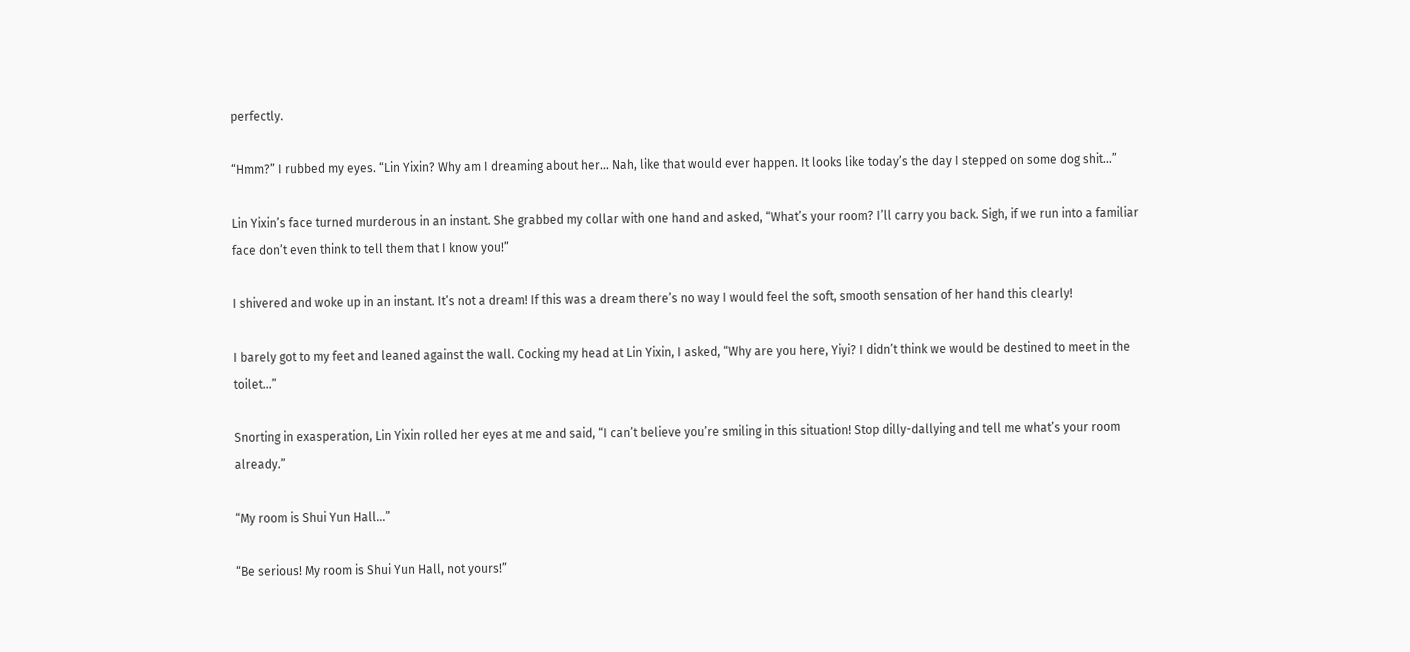perfectly.

“Hmm?” I rubbed my eyes. “Lin Yixin? Why am I dreaming about her… Nah, like that would ever happen. It looks like today’s the day I stepped on some dog shit…”

Lin Yixin’s face turned murderous in an instant. She grabbed my collar with one hand and asked, “What’s your room? I’ll carry you back. Sigh, if we run into a familiar face don’t even think to tell them that I know you!”

I shivered and woke up in an instant. It’s not a dream! If this was a dream there’s no way I would feel the soft, smooth sensation of her hand this clearly!

I barely got to my feet and leaned against the wall. Cocking my head at Lin Yixin, I asked, “Why are you here, Yiyi? I didn’t think we would be destined to meet in the toilet…”

Snorting in exasperation, Lin Yixin rolled her eyes at me and said, “I can’t believe you’re smiling in this situation! Stop dilly-dallying and tell me what’s your room already.”

“My room is Shui Yun Hall…”

“Be serious! My room is Shui Yun Hall, not yours!”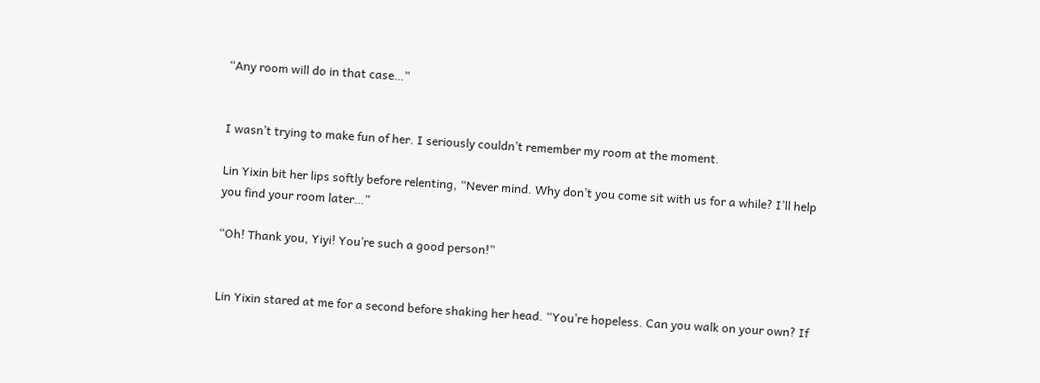“Any room will do in that case…”


I wasn’t trying to make fun of her. I seriously couldn’t remember my room at the moment.

Lin Yixin bit her lips softly before relenting, “Never mind. Why don’t you come sit with us for a while? I’ll help you find your room later…”

“Oh! Thank you, Yiyi! You’re such a good person!”


Lin Yixin stared at me for a second before shaking her head. “You’re hopeless. Can you walk on your own? If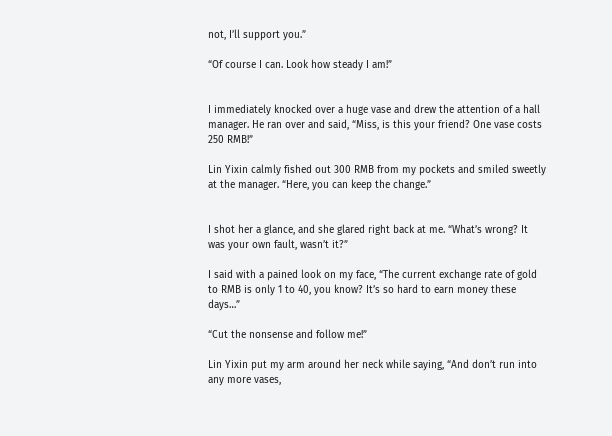not, I’ll support you.”

“Of course I can. Look how steady I am!”


I immediately knocked over a huge vase and drew the attention of a hall manager. He ran over and said, “Miss, is this your friend? One vase costs 250 RMB!”

Lin Yixin calmly fished out 300 RMB from my pockets and smiled sweetly at the manager. “Here, you can keep the change.”


I shot her a glance, and she glared right back at me. “What’s wrong? It was your own fault, wasn’t it?”

I said with a pained look on my face, “The current exchange rate of gold to RMB is only 1 to 40, you know? It’s so hard to earn money these days…”

“Cut the nonsense and follow me!”

Lin Yixin put my arm around her neck while saying, “And don’t run into any more vases,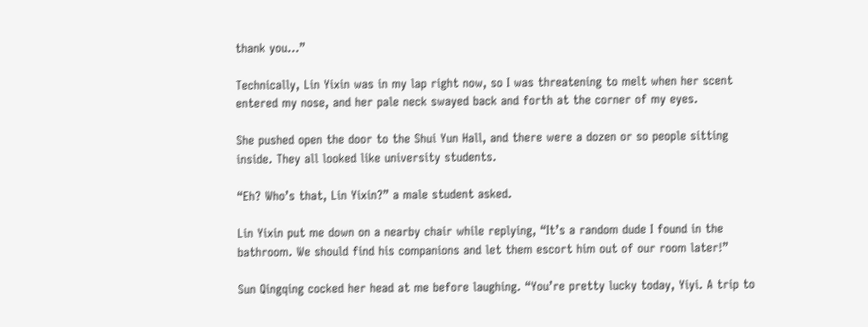thank you…”

Technically, Lin Yixin was in my lap right now, so I was threatening to melt when her scent entered my nose, and her pale neck swayed back and forth at the corner of my eyes.

She pushed open the door to the Shui Yun Hall, and there were a dozen or so people sitting inside. They all looked like university students.

“Eh? Who’s that, Lin Yixin?” a male student asked.

Lin Yixin put me down on a nearby chair while replying, “It’s a random dude I found in the bathroom. We should find his companions and let them escort him out of our room later!”

Sun Qingqing cocked her head at me before laughing. “You’re pretty lucky today, Yiyi. A trip to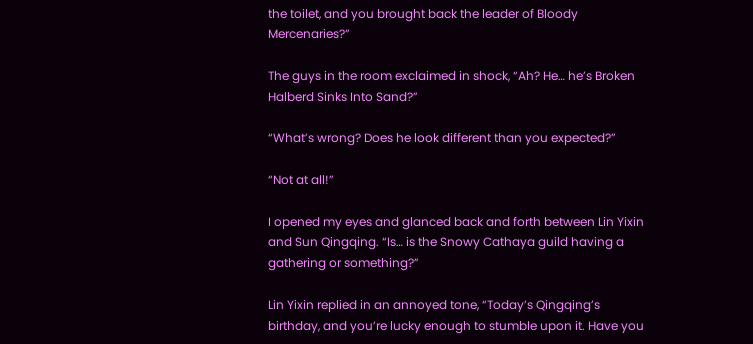the toilet, and you brought back the leader of Bloody Mercenaries?”

The guys in the room exclaimed in shock, “Ah? He… he’s Broken Halberd Sinks Into Sand?”

“What’s wrong? Does he look different than you expected?”

“Not at all!”

I opened my eyes and glanced back and forth between Lin Yixin and Sun Qingqing. “Is… is the Snowy Cathaya guild having a gathering or something?”

Lin Yixin replied in an annoyed tone, “Today’s Qingqing’s birthday, and you’re lucky enough to stumble upon it. Have you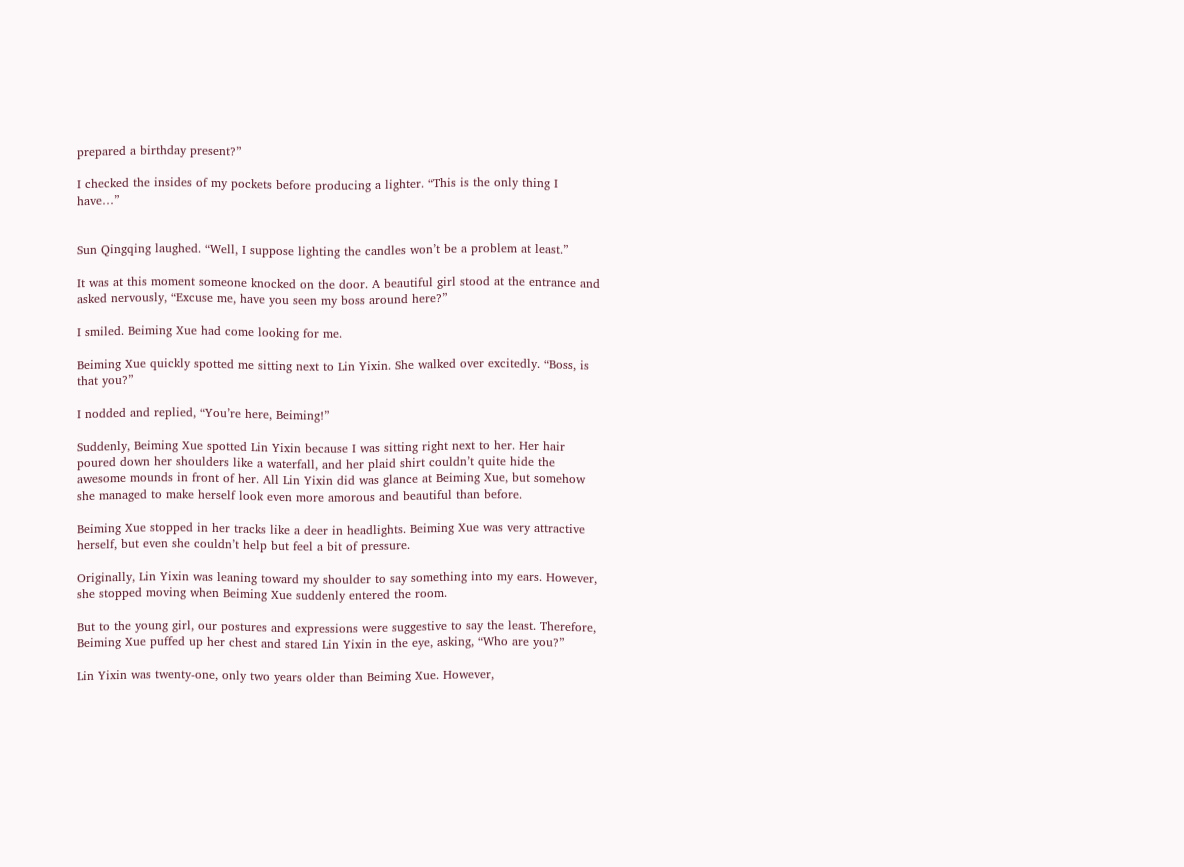prepared a birthday present?”

I checked the insides of my pockets before producing a lighter. “This is the only thing I have…”


Sun Qingqing laughed. “Well, I suppose lighting the candles won’t be a problem at least.”

It was at this moment someone knocked on the door. A beautiful girl stood at the entrance and asked nervously, “Excuse me, have you seen my boss around here?”

I smiled. Beiming Xue had come looking for me.

Beiming Xue quickly spotted me sitting next to Lin Yixin. She walked over excitedly. “Boss, is that you?”

I nodded and replied, “You’re here, Beiming!”

Suddenly, Beiming Xue spotted Lin Yixin because I was sitting right next to her. Her hair poured down her shoulders like a waterfall, and her plaid shirt couldn’t quite hide the awesome mounds in front of her. All Lin Yixin did was glance at Beiming Xue, but somehow she managed to make herself look even more amorous and beautiful than before.

Beiming Xue stopped in her tracks like a deer in headlights. Beiming Xue was very attractive herself, but even she couldn’t help but feel a bit of pressure.

Originally, Lin Yixin was leaning toward my shoulder to say something into my ears. However, she stopped moving when Beiming Xue suddenly entered the room.

But to the young girl, our postures and expressions were suggestive to say the least. Therefore, Beiming Xue puffed up her chest and stared Lin Yixin in the eye, asking, “Who are you?”

Lin Yixin was twenty-one, only two years older than Beiming Xue. However,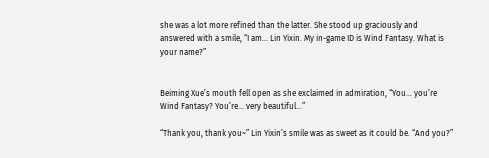she was a lot more refined than the latter. She stood up graciously and answered with a smile, “I am... Lin Yixin. My in-game ID is Wind Fantasy. What is your name?”


Beiming Xue’s mouth fell open as she exclaimed in admiration, “You… you’re Wind Fantasy? You’re… very beautiful…”

“Thank you, thank you~” Lin Yixin’s smile was as sweet as it could be. “And you?”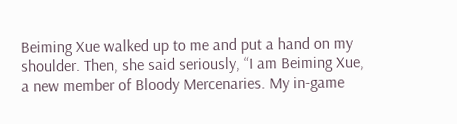Beiming Xue walked up to me and put a hand on my shoulder. Then, she said seriously, “I am Beiming Xue, a new member of Bloody Mercenaries. My in-game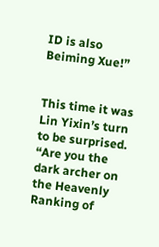ID is also Beiming Xue!”


This time it was Lin Yixin’s turn to be surprised. “Are you the dark archer on the Heavenly Ranking of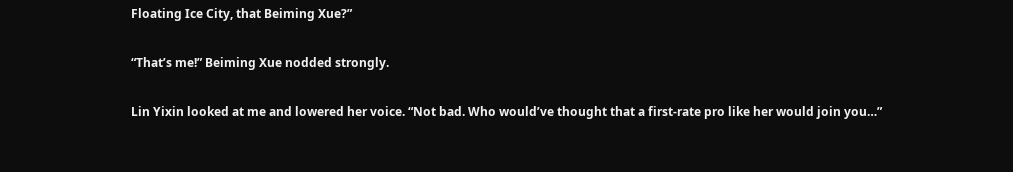Floating Ice City, that Beiming Xue?”

“That’s me!” Beiming Xue nodded strongly.

Lin Yixin looked at me and lowered her voice. “Not bad. Who would’ve thought that a first-rate pro like her would join you…”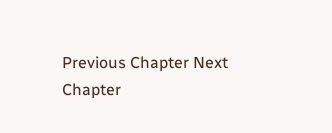Previous Chapter Next Chapter